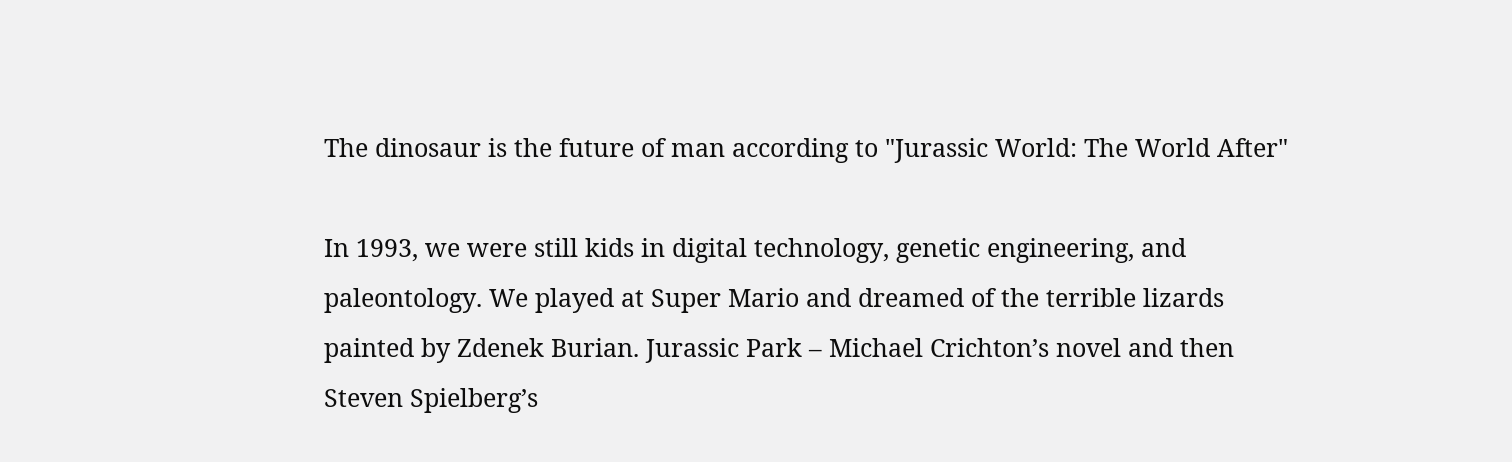The dinosaur is the future of man according to "Jurassic World: The World After"

In 1993, we were still kids in digital technology, genetic engineering, and paleontology. We played at Super Mario and dreamed of the terrible lizards painted by Zdenek Burian. Jurassic Park – Michael Crichton’s novel and then Steven Spielberg’s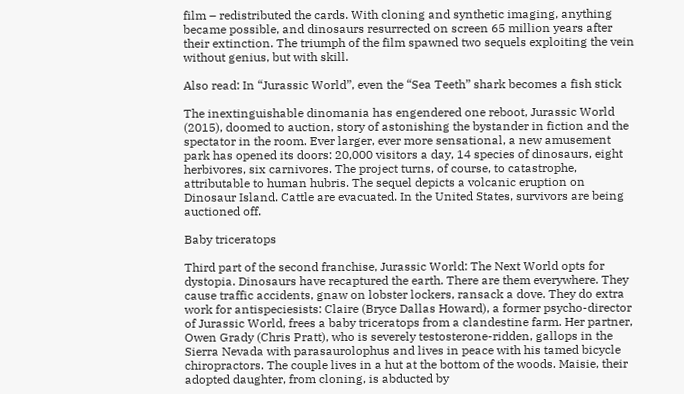film – redistributed the cards. With cloning and synthetic imaging, anything became possible, and dinosaurs resurrected on screen 65 million years after their extinction. The triumph of the film spawned two sequels exploiting the vein without genius, but with skill.

Also read: In “Jurassic World”, even the “Sea Teeth” shark becomes a fish stick

The inextinguishable dinomania has engendered one reboot, Jurassic World (2015), doomed to auction, story of astonishing the bystander in fiction and the spectator in the room. Ever larger, ever more sensational, a new amusement park has opened its doors: 20,000 visitors a day, 14 species of dinosaurs, eight herbivores, six carnivores. The project turns, of course, to catastrophe, attributable to human hubris. The sequel depicts a volcanic eruption on Dinosaur Island. Cattle are evacuated. In the United States, survivors are being auctioned off.

Baby triceratops

Third part of the second franchise, Jurassic World: The Next World opts for dystopia. Dinosaurs have recaptured the earth. There are them everywhere. They cause traffic accidents, gnaw on lobster lockers, ransack a dove. They do extra work for antispeciesists: Claire (Bryce Dallas Howard), a former psycho-director of Jurassic World, frees a baby triceratops from a clandestine farm. Her partner, Owen Grady (Chris Pratt), who is severely testosterone-ridden, gallops in the Sierra Nevada with parasaurolophus and lives in peace with his tamed bicycle chiropractors. The couple lives in a hut at the bottom of the woods. Maisie, their adopted daughter, from cloning, is abducted by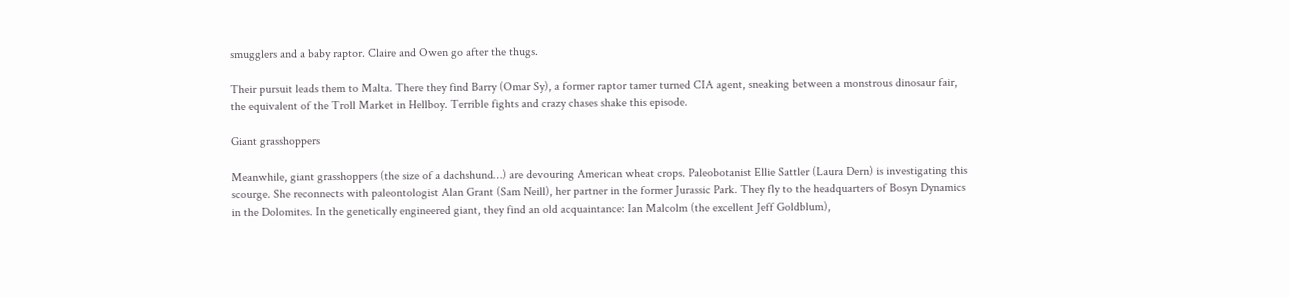smugglers and a baby raptor. Claire and Owen go after the thugs.

Their pursuit leads them to Malta. There they find Barry (Omar Sy), a former raptor tamer turned CIA agent, sneaking between a monstrous dinosaur fair, the equivalent of the Troll Market in Hellboy. Terrible fights and crazy chases shake this episode.

Giant grasshoppers

Meanwhile, giant grasshoppers (the size of a dachshund…) are devouring American wheat crops. Paleobotanist Ellie Sattler (Laura Dern) is investigating this scourge. She reconnects with paleontologist Alan Grant (Sam Neill), her partner in the former Jurassic Park. They fly to the headquarters of Bosyn Dynamics in the Dolomites. In the genetically engineered giant, they find an old acquaintance: Ian Malcolm (the excellent Jeff Goldblum),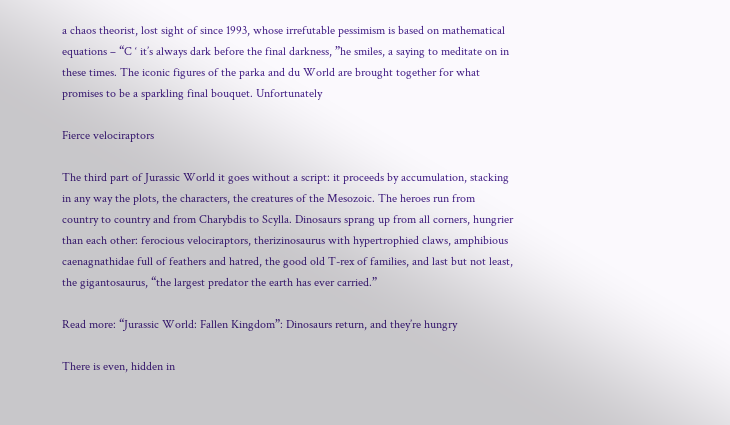a chaos theorist, lost sight of since 1993, whose irrefutable pessimism is based on mathematical equations – “C ‘ it’s always dark before the final darkness, ”he smiles, a saying to meditate on in these times. The iconic figures of the parka and du World are brought together for what promises to be a sparkling final bouquet. Unfortunately

Fierce velociraptors

The third part of Jurassic World it goes without a script: it proceeds by accumulation, stacking in any way the plots, the characters, the creatures of the Mesozoic. The heroes run from country to country and from Charybdis to Scylla. Dinosaurs sprang up from all corners, hungrier than each other: ferocious velociraptors, therizinosaurus with hypertrophied claws, amphibious caenagnathidae full of feathers and hatred, the good old T-rex of families, and last but not least, the gigantosaurus, “the largest predator the earth has ever carried.”

Read more: “Jurassic World: Fallen Kingdom”: Dinosaurs return, and they’re hungry

There is even, hidden in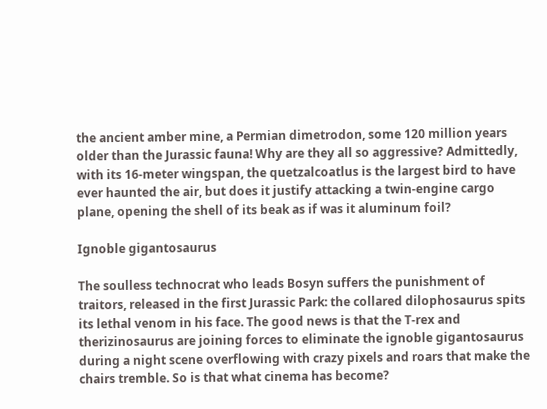the ancient amber mine, a Permian dimetrodon, some 120 million years older than the Jurassic fauna! Why are they all so aggressive? Admittedly, with its 16-meter wingspan, the quetzalcoatlus is the largest bird to have ever haunted the air, but does it justify attacking a twin-engine cargo plane, opening the shell of its beak as if was it aluminum foil?

Ignoble gigantosaurus

The soulless technocrat who leads Bosyn suffers the punishment of traitors, released in the first Jurassic Park: the collared dilophosaurus spits its lethal venom in his face. The good news is that the T-rex and therizinosaurus are joining forces to eliminate the ignoble gigantosaurus during a night scene overflowing with crazy pixels and roars that make the chairs tremble. So is that what cinema has become?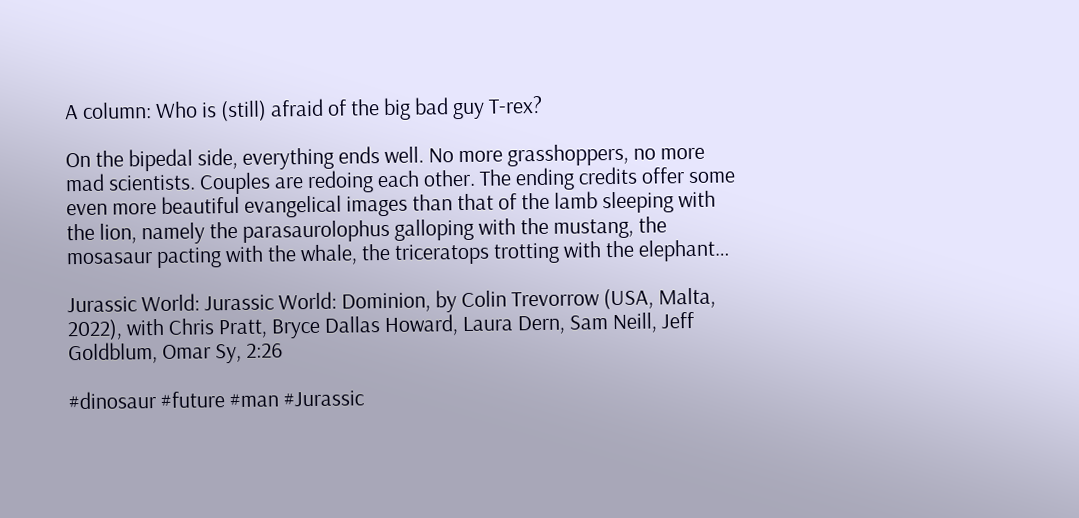A column: Who is (still) afraid of the big bad guy T-rex?

On the bipedal side, everything ends well. No more grasshoppers, no more mad scientists. Couples are redoing each other. The ending credits offer some even more beautiful evangelical images than that of the lamb sleeping with the lion, namely the parasaurolophus galloping with the mustang, the mosasaur pacting with the whale, the triceratops trotting with the elephant…

Jurassic World: Jurassic World: Dominion, by Colin Trevorrow (USA, Malta, 2022), with Chris Pratt, Bryce Dallas Howard, Laura Dern, Sam Neill, Jeff Goldblum, Omar Sy, 2:26

#dinosaur #future #man #Jurassic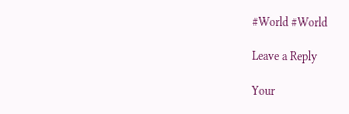#World #World

Leave a Reply

Your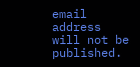email address will not be published.